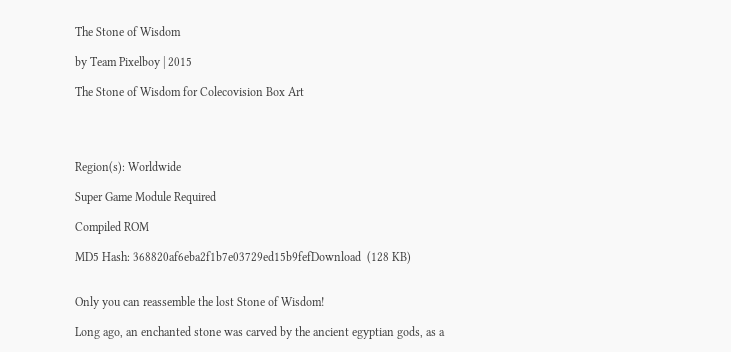The Stone of Wisdom

by Team Pixelboy | 2015

The Stone of Wisdom for Colecovision Box Art




Region(s): Worldwide

Super Game Module Required

Compiled ROM

MD5 Hash: 368820af6eba2f1b7e03729ed15b9fefDownload  (128 KB)


Only you can reassemble the lost Stone of Wisdom!

Long ago, an enchanted stone was carved by the ancient egyptian gods, as a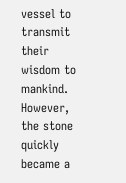vessel to transmit their wisdom to mankind. However, the stone quickly became a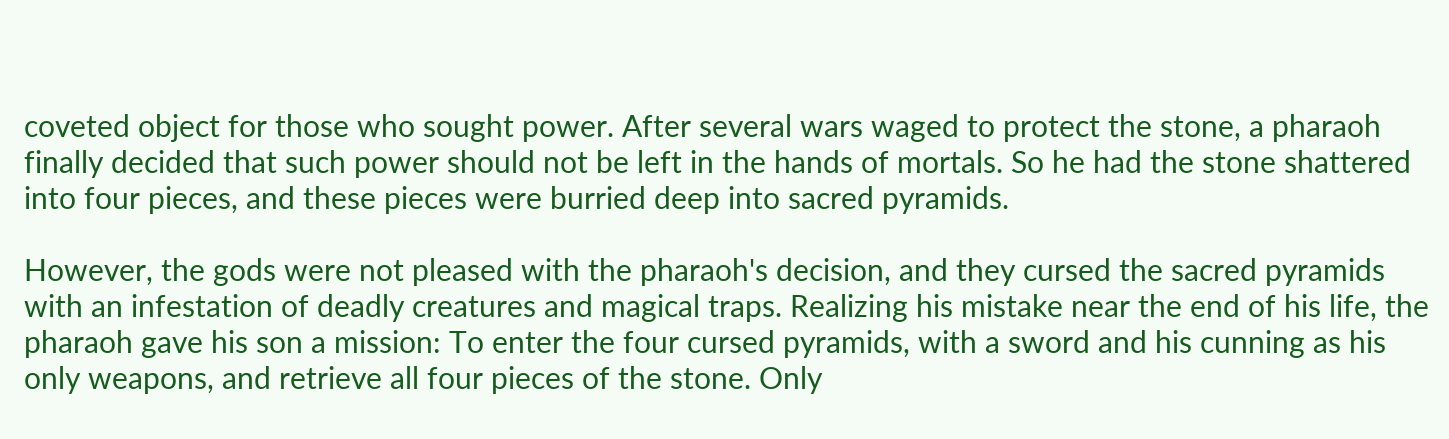coveted object for those who sought power. After several wars waged to protect the stone, a pharaoh finally decided that such power should not be left in the hands of mortals. So he had the stone shattered into four pieces, and these pieces were burried deep into sacred pyramids.

However, the gods were not pleased with the pharaoh's decision, and they cursed the sacred pyramids with an infestation of deadly creatures and magical traps. Realizing his mistake near the end of his life, the pharaoh gave his son a mission: To enter the four cursed pyramids, with a sword and his cunning as his only weapons, and retrieve all four pieces of the stone. Only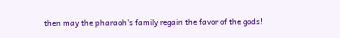then may the pharaoh's family regain the favor of the gods!